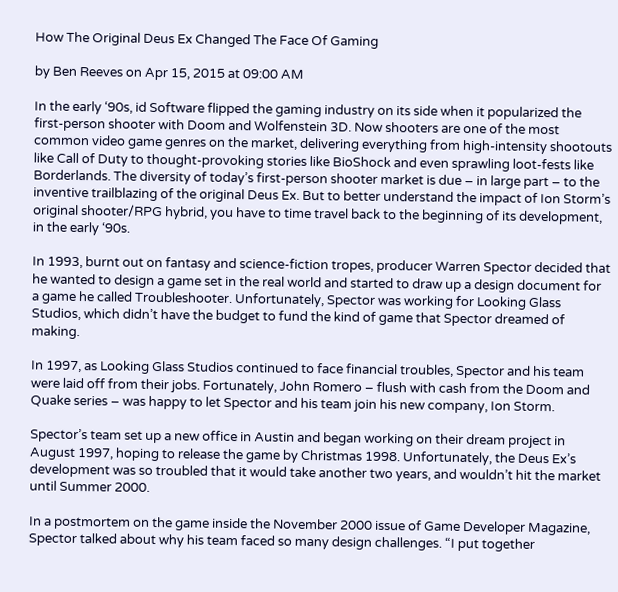How The Original Deus Ex Changed The Face Of Gaming

by Ben Reeves on Apr 15, 2015 at 09:00 AM

In the early ‘90s, id Software flipped the gaming industry on its side when it popularized the first-person shooter with Doom and Wolfenstein 3D. Now shooters are one of the most common video game genres on the market, delivering everything from high-intensity shootouts like Call of Duty to thought-provoking stories like BioShock and even sprawling loot-fests like Borderlands. The diversity of today’s first-person shooter market is due – in large part – to the inventive trailblazing of the original Deus Ex. But to better understand the impact of Ion Storm’s original shooter/RPG hybrid, you have to time travel back to the beginning of its development, in the early ‘90s.

In 1993, burnt out on fantasy and science-fiction tropes, producer Warren Spector decided that he wanted to design a game set in the real world and started to draw up a design document for a game he called Troubleshooter. Unfortunately, Spector was working for Looking Glass Studios, which didn’t have the budget to fund the kind of game that Spector dreamed of making.

In 1997, as Looking Glass Studios continued to face financial troubles, Spector and his team were laid off from their jobs. Fortunately, John Romero – flush with cash from the Doom and Quake series – was happy to let Spector and his team join his new company, Ion Storm.

Spector’s team set up a new office in Austin and began working on their dream project in August 1997, hoping to release the game by Christmas 1998. Unfortunately, the Deus Ex’s development was so troubled that it would take another two years, and wouldn’t hit the market until Summer 2000.

In a postmortem on the game inside the November 2000 issue of Game Developer Magazine, Spector talked about why his team faced so many design challenges. “I put together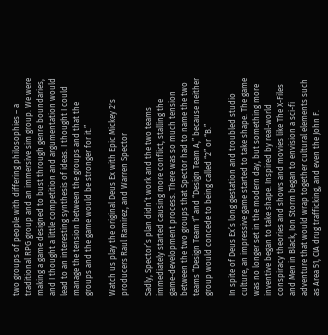two groups of people with differing philosophies – a traditional RPG group and an immersive sim group. We were making a game designed to bust through genre boundaries, and I thought a little competition and argumentation would lead to an interesting synthesis of ideas. I thought I could manage the tension between the groups and that the groups and the game would be stronger for it.”

Watch us play the original Deus Ex with Epic Mickey 2's producers Raul Ramirez, and Warren Spector

Sadly, Spector’s plan didn’t work and the two teams immediately started causing more conflict, stalling the game-development process. There was so much tension between the two groups that Spector had to name the two teams “Design Team 1” and “Design Team A,” because neither group would concede to being called “2” or “B.”

In spite of Deus Ex’s long gestation and troubled studio culture, an impressive game started to take shape. The game was no longer set in the modern day, but something more inventive began to take shape. Inspired by real-world conspiracy theories and shows and movies like The X-Files and Men in Black, Ion Storm began to envision a sci-fi adventure that would wrap together cultural elements such as Area 51, CIA drug trafficking, and even the John F.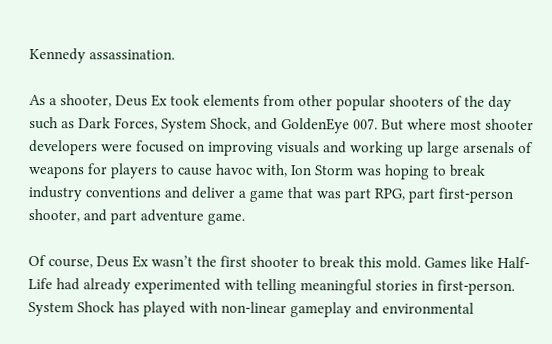Kennedy assassination.

As a shooter, Deus Ex took elements from other popular shooters of the day such as Dark Forces, System Shock, and GoldenEye 007. But where most shooter developers were focused on improving visuals and working up large arsenals of weapons for players to cause havoc with, Ion Storm was hoping to break industry conventions and deliver a game that was part RPG, part first-person shooter, and part adventure game.

Of course, Deus Ex wasn’t the first shooter to break this mold. Games like Half-Life had already experimented with telling meaningful stories in first-person. System Shock has played with non-linear gameplay and environmental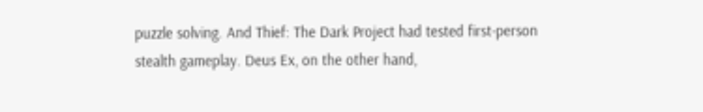puzzle solving. And Thief: The Dark Project had tested first-person stealth gameplay. Deus Ex, on the other hand,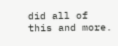did all of this and more.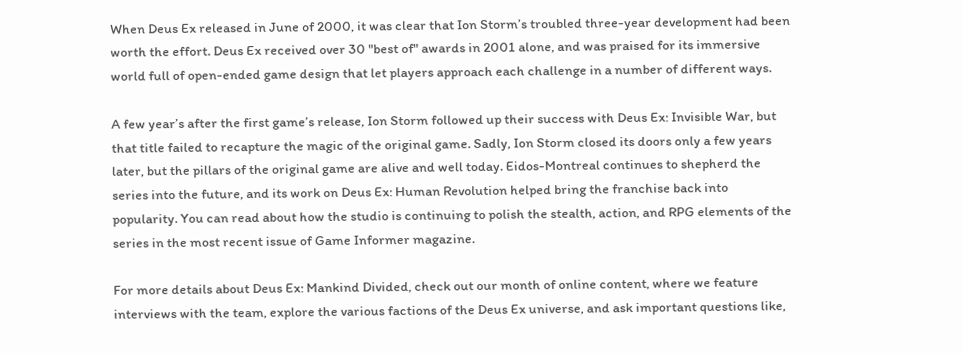When Deus Ex released in June of 2000, it was clear that Ion Storm’s troubled three-year development had been worth the effort. Deus Ex received over 30 "best of" awards in 2001 alone, and was praised for its immersive world full of open-ended game design that let players approach each challenge in a number of different ways.

A few year’s after the first game’s release, Ion Storm followed up their success with Deus Ex: Invisible War, but that title failed to recapture the magic of the original game. Sadly, Ion Storm closed its doors only a few years later, but the pillars of the original game are alive and well today. Eidos-Montreal continues to shepherd the series into the future, and its work on Deus Ex: Human Revolution helped bring the franchise back into popularity. You can read about how the studio is continuing to polish the stealth, action, and RPG elements of the series in the most recent issue of Game Informer magazine.

For more details about Deus Ex: Mankind Divided, check out our month of online content, where we feature interviews with the team, explore the various factions of the Deus Ex universe, and ask important questions like,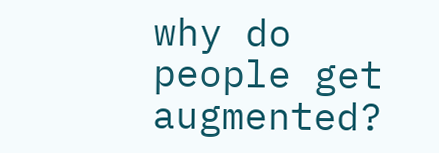why do people get augmented?